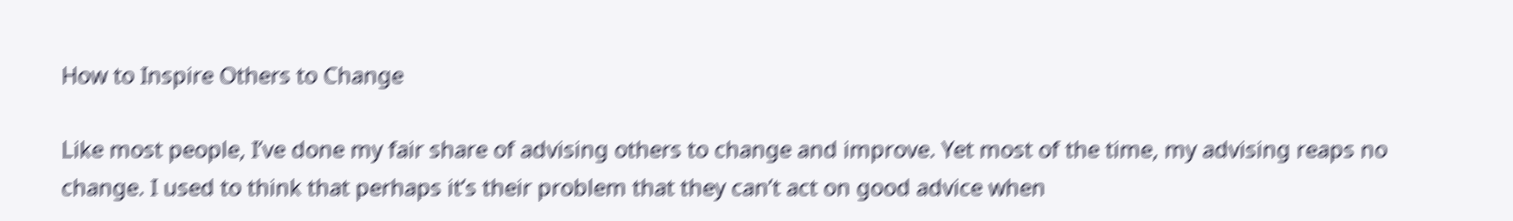How to Inspire Others to Change

Like most people, I’ve done my fair share of advising others to change and improve. Yet most of the time, my advising reaps no change. I used to think that perhaps it’s their problem that they can’t act on good advice when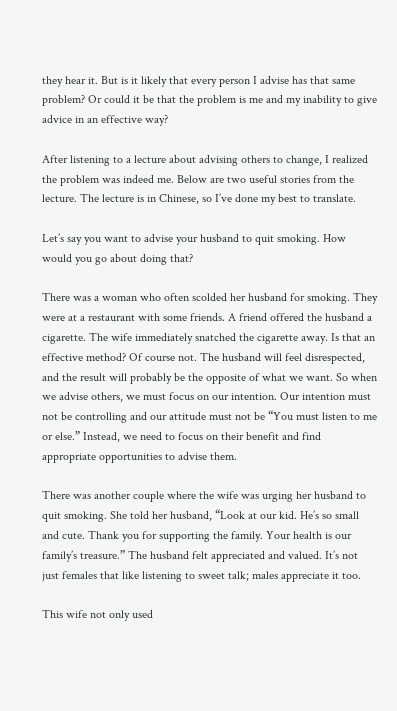they hear it. But is it likely that every person I advise has that same problem? Or could it be that the problem is me and my inability to give advice in an effective way?

After listening to a lecture about advising others to change, I realized the problem was indeed me. Below are two useful stories from the lecture. The lecture is in Chinese, so I’ve done my best to translate.

Let’s say you want to advise your husband to quit smoking. How would you go about doing that?

There was a woman who often scolded her husband for smoking. They were at a restaurant with some friends. A friend offered the husband a cigarette. The wife immediately snatched the cigarette away. Is that an effective method? Of course not. The husband will feel disrespected, and the result will probably be the opposite of what we want. So when we advise others, we must focus on our intention. Our intention must not be controlling and our attitude must not be “You must listen to me or else.” Instead, we need to focus on their benefit and find appropriate opportunities to advise them.

There was another couple where the wife was urging her husband to quit smoking. She told her husband, “Look at our kid. He’s so small and cute. Thank you for supporting the family. Your health is our family’s treasure.” The husband felt appreciated and valued. It’s not just females that like listening to sweet talk; males appreciate it too.

This wife not only used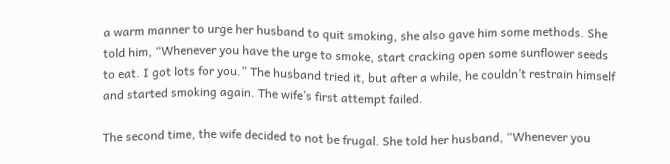a warm manner to urge her husband to quit smoking, she also gave him some methods. She told him, “Whenever you have the urge to smoke, start cracking open some sunflower seeds to eat. I got lots for you.” The husband tried it, but after a while, he couldn’t restrain himself and started smoking again. The wife’s first attempt failed.

The second time, the wife decided to not be frugal. She told her husband, “Whenever you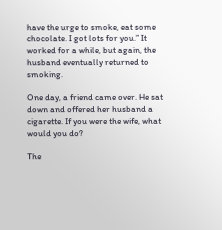have the urge to smoke, eat some chocolate. I got lots for you.” It worked for a while, but again, the husband eventually returned to smoking.

One day, a friend came over. He sat down and offered her husband a cigarette. If you were the wife, what would you do?

The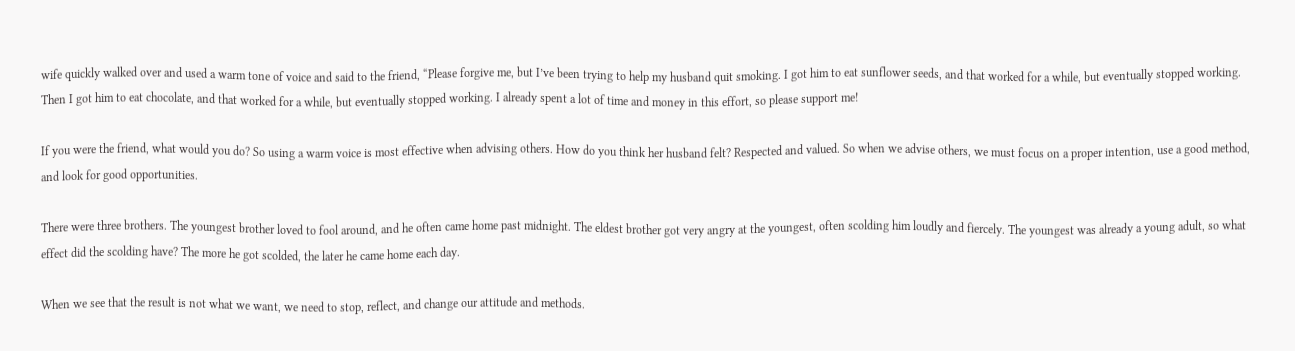wife quickly walked over and used a warm tone of voice and said to the friend, “Please forgive me, but I’ve been trying to help my husband quit smoking. I got him to eat sunflower seeds, and that worked for a while, but eventually stopped working. Then I got him to eat chocolate, and that worked for a while, but eventually stopped working. I already spent a lot of time and money in this effort, so please support me!

If you were the friend, what would you do? So using a warm voice is most effective when advising others. How do you think her husband felt? Respected and valued. So when we advise others, we must focus on a proper intention, use a good method, and look for good opportunities.

There were three brothers. The youngest brother loved to fool around, and he often came home past midnight. The eldest brother got very angry at the youngest, often scolding him loudly and fiercely. The youngest was already a young adult, so what effect did the scolding have? The more he got scolded, the later he came home each day.

When we see that the result is not what we want, we need to stop, reflect, and change our attitude and methods.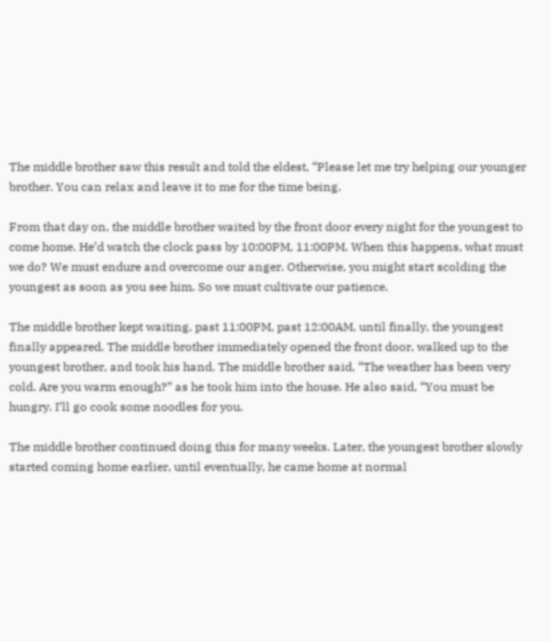The middle brother saw this result and told the eldest, “Please let me try helping our younger brother. You can relax and leave it to me for the time being.

From that day on, the middle brother waited by the front door every night for the youngest to come home. He’d watch the clock pass by 10:00PM, 11:00PM. When this happens, what must we do? We must endure and overcome our anger. Otherwise, you might start scolding the youngest as soon as you see him. So we must cultivate our patience.

The middle brother kept waiting, past 11:00PM, past 12:00AM, until finally, the youngest finally appeared. The middle brother immediately opened the front door, walked up to the youngest brother, and took his hand. The middle brother said, “The weather has been very cold. Are you warm enough?” as he took him into the house. He also said, “You must be hungry. I’ll go cook some noodles for you.

The middle brother continued doing this for many weeks. Later, the youngest brother slowly started coming home earlier, until eventually, he came home at normal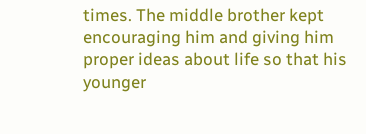times. The middle brother kept encouraging him and giving him proper ideas about life so that his younger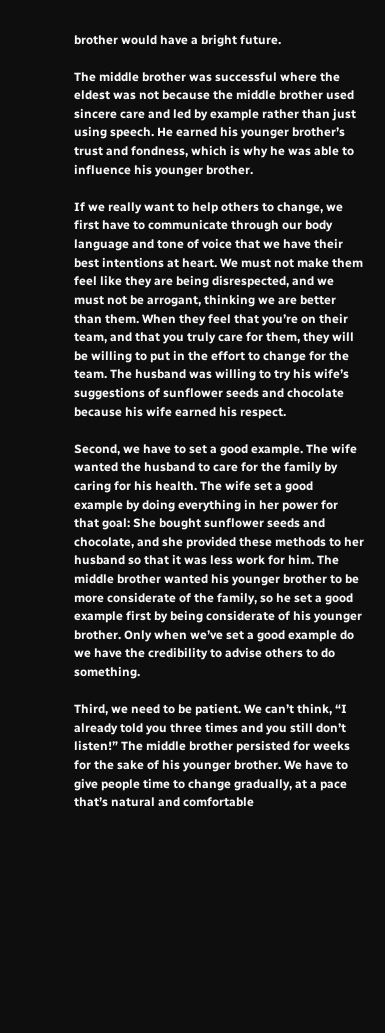brother would have a bright future.

The middle brother was successful where the eldest was not because the middle brother used sincere care and led by example rather than just using speech. He earned his younger brother’s trust and fondness, which is why he was able to influence his younger brother.

If we really want to help others to change, we first have to communicate through our body language and tone of voice that we have their best intentions at heart. We must not make them feel like they are being disrespected, and we must not be arrogant, thinking we are better than them. When they feel that you’re on their team, and that you truly care for them, they will be willing to put in the effort to change for the team. The husband was willing to try his wife’s suggestions of sunflower seeds and chocolate because his wife earned his respect.

Second, we have to set a good example. The wife wanted the husband to care for the family by caring for his health. The wife set a good example by doing everything in her power for that goal: She bought sunflower seeds and chocolate, and she provided these methods to her husband so that it was less work for him. The middle brother wanted his younger brother to be more considerate of the family, so he set a good example first by being considerate of his younger brother. Only when we’ve set a good example do we have the credibility to advise others to do something.

Third, we need to be patient. We can’t think, “I already told you three times and you still don’t listen!” The middle brother persisted for weeks for the sake of his younger brother. We have to give people time to change gradually, at a pace that’s natural and comfortable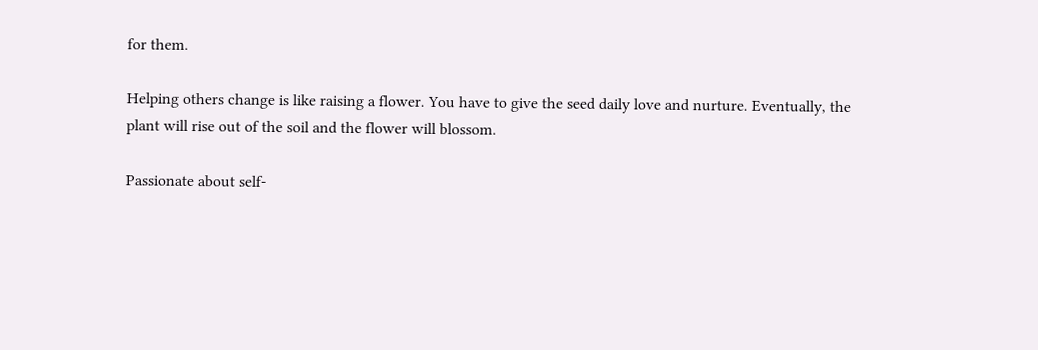for them.

Helping others change is like raising a flower. You have to give the seed daily love and nurture. Eventually, the plant will rise out of the soil and the flower will blossom.

Passionate about self-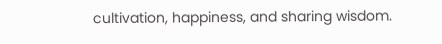cultivation, happiness, and sharing wisdom.